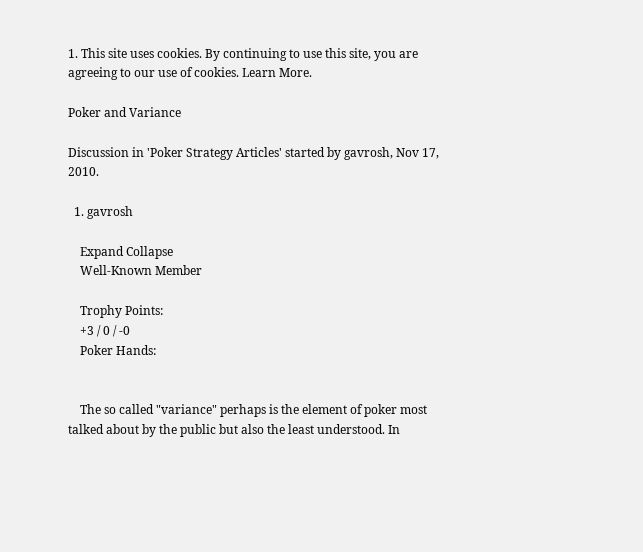1. This site uses cookies. By continuing to use this site, you are agreeing to our use of cookies. Learn More.

Poker and Variance

Discussion in 'Poker Strategy Articles' started by gavrosh, Nov 17, 2010.

  1. gavrosh

    Expand Collapse
    Well-Known Member

    Trophy Points:
    +3 / 0 / -0
    Poker Hands:


    The so called "variance" perhaps is the element of poker most talked about by the public but also the least understood. In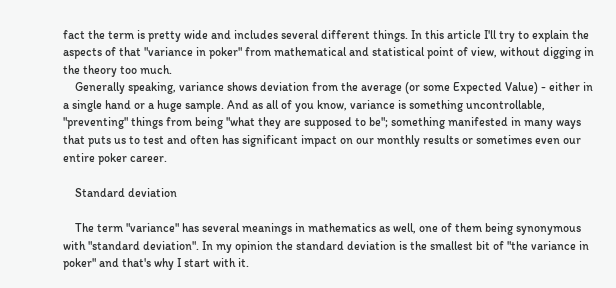fact the term is pretty wide and includes several different things. In this article I'll try to explain the aspects of that "variance in poker" from mathematical and statistical point of view, without digging in the theory too much.
    Generally speaking, variance shows deviation from the average (or some Expected Value) - either in a single hand or a huge sample. And as all of you know, variance is something uncontrollable, "preventing" things from being "what they are supposed to be"; something manifested in many ways that puts us to test and often has significant impact on our monthly results or sometimes even our entire poker career.

    Standard deviation

    The term "variance" has several meanings in mathematics as well, one of them being synonymous with "standard deviation". In my opinion the standard deviation is the smallest bit of "the variance in poker" and that's why I start with it.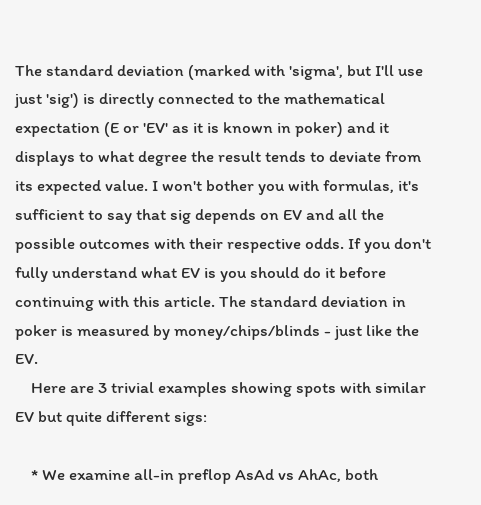The standard deviation (marked with 'sigma', but I'll use just 'sig') is directly connected to the mathematical expectation (E or 'EV' as it is known in poker) and it displays to what degree the result tends to deviate from its expected value. I won't bother you with formulas, it's sufficient to say that sig depends on EV and all the possible outcomes with their respective odds. If you don't fully understand what EV is you should do it before continuing with this article. The standard deviation in poker is measured by money/chips/blinds - just like the EV.
    Here are 3 trivial examples showing spots with similar EV but quite different sigs:

    * We examine all-in preflop AsAd vs AhAc, both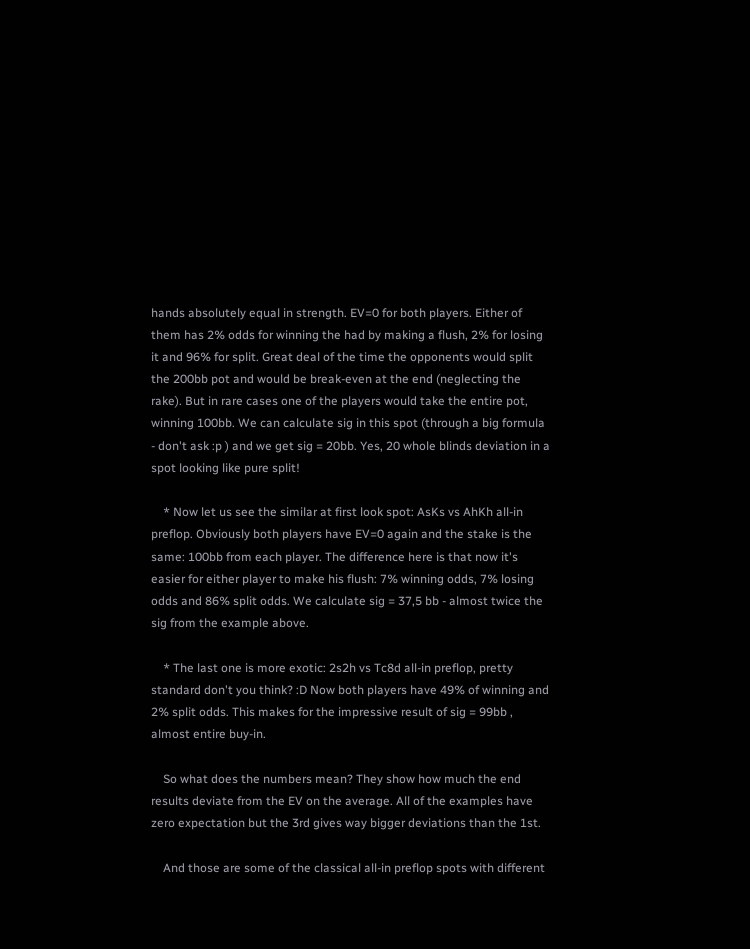hands absolutely equal in strength. EV=0 for both players. Either of them has 2% odds for winning the had by making a flush, 2% for losing it and 96% for split. Great deal of the time the opponents would split the 200bb pot and would be break-even at the end (neglecting the rake). But in rare cases one of the players would take the entire pot, winning 100bb. We can calculate sig in this spot (through a big formula - don't ask :p ) and we get sig = 20bb. Yes, 20 whole blinds deviation in a spot looking like pure split!

    * Now let us see the similar at first look spot: AsKs vs AhKh all-in preflop. Obviously both players have EV=0 again and the stake is the same: 100bb from each player. The difference here is that now it's easier for either player to make his flush: 7% winning odds, 7% losing odds and 86% split odds. We calculate sig = 37,5 bb - almost twice the sig from the example above.

    * The last one is more exotic: 2s2h vs Tc8d all-in preflop, pretty standard don't you think? :D Now both players have 49% of winning and 2% split odds. This makes for the impressive result of sig = 99bb , almost entire buy-in.

    So what does the numbers mean? They show how much the end results deviate from the EV on the average. All of the examples have zero expectation but the 3rd gives way bigger deviations than the 1st.

    And those are some of the classical all-in preflop spots with different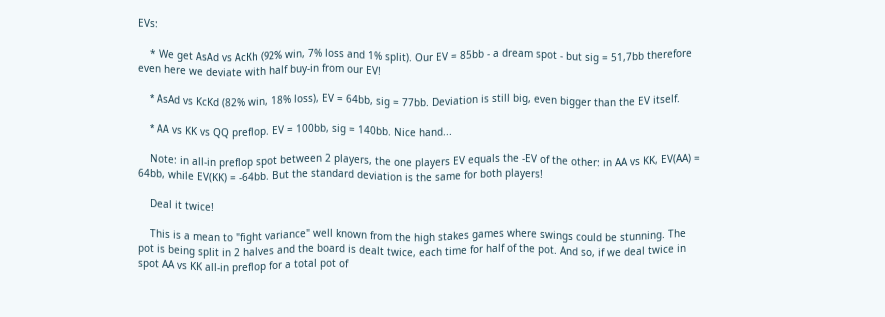EVs:

    * We get АsАd vs АcКh (92% win, 7% loss and 1% split). Our EV = 85bb - a dream spot - but sig = 51,7bb therefore even here we deviate with half buy-in from our EV!

    * АsAd vs KcKd (82% win, 18% loss), EV = 64bb, sig = 77bb. Deviation is still big, even bigger than the EV itself.

    * АА vs KK vs QQ preflop. EV = 100bb, sig = 140bb. Nice hand...

    Note: in all-in preflop spot between 2 players, the one players EV equals the -EV of the other: in AA vs KK, EV(AA) = 64bb, while EV(KK) = -64bb. But the standard deviation is the same for both players!

    Deal it twice!

    This is a mean to "fight variance" well known from the high stakes games where swings could be stunning. The pot is being split in 2 halves and the board is dealt twice, each time for half of the pot. And so, if we deal twice in spot AA vs KK all-in preflop for a total pot of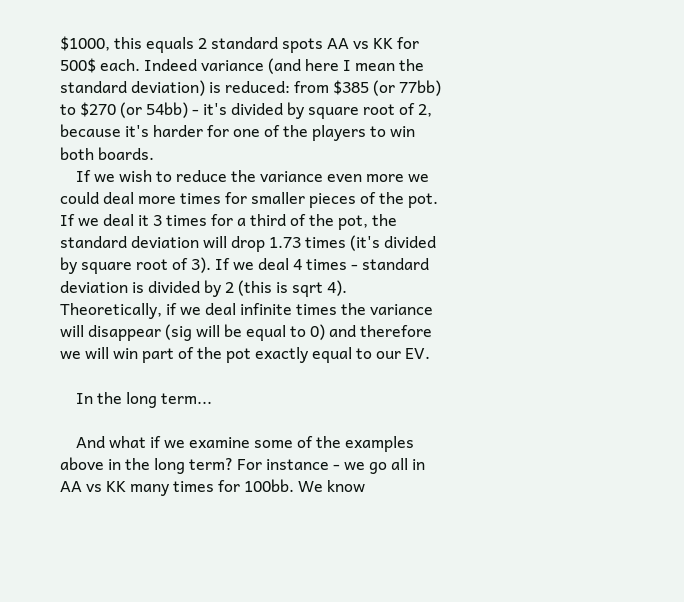$1000, this equals 2 standard spots AA vs KK for 500$ each. Indeed variance (and here I mean the standard deviation) is reduced: from $385 (or 77bb) to $270 (or 54bb) - it's divided by square root of 2, because it's harder for one of the players to win both boards.
    If we wish to reduce the variance even more we could deal more times for smaller pieces of the pot. If we deal it 3 times for a third of the pot, the standard deviation will drop 1.73 times (it's divided by square root of 3). If we deal 4 times - standard deviation is divided by 2 (this is sqrt 4). Theoretically, if we deal infinite times the variance will disappear (sig will be equal to 0) and therefore we will win part of the pot exactly equal to our EV.

    In the long term...

    And what if we examine some of the examples above in the long term? For instance - we go all in AA vs KK many times for 100bb. We know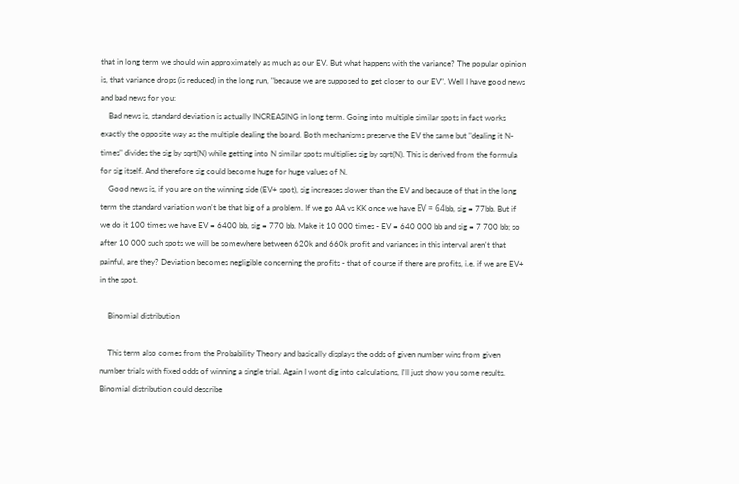that in long term we should win approximately as much as our EV. But what happens with the variance? The popular opinion is, that variance drops (is reduced) in the long run, "because we are supposed to get closer to our EV". Well I have good news and bad news for you:
    Bad news is, standard deviation is actually INCREASING in long term. Going into multiple similar spots in fact works exactly the opposite way as the multiple dealing the board. Both mechanisms preserve the EV the same but "dealing it N-times" divides the sig by sqrt(N) while getting into N similar spots multiplies sig by sqrt(N). This is derived from the formula for sig itself. And therefore sig could become huge for huge values of N.
    Good news is, if you are on the winning side (EV+ spot), sig increases slower than the EV and because of that in the long term the standard variation won't be that big of a problem. If we go AA vs KK once we have ЕV = 64bb, sig = 77bb. But if we do it 100 times we have EV = 6400 bb, sig = 770 bb. Make it 10 000 times - EV = 640 000 bb and sig = 7 700 bb; so after 10 000 such spots we will be somewhere between 620k and 660k profit and variances in this interval aren't that painful, are they? Deviation becomes negligible concerning the profits - that of course if there are profits, i.e. if we are EV+ in the spot.

    Binomial distribution

    This term also comes from the Probability Theory and basically displays the odds of given number wins from given number trials with fixed odds of winning a single trial. Again I wont dig into calculations, I'll just show you some results. Binomial distribution could describe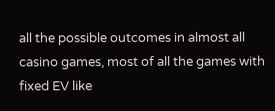all the possible outcomes in almost all casino games, most of all the games with fixed EV like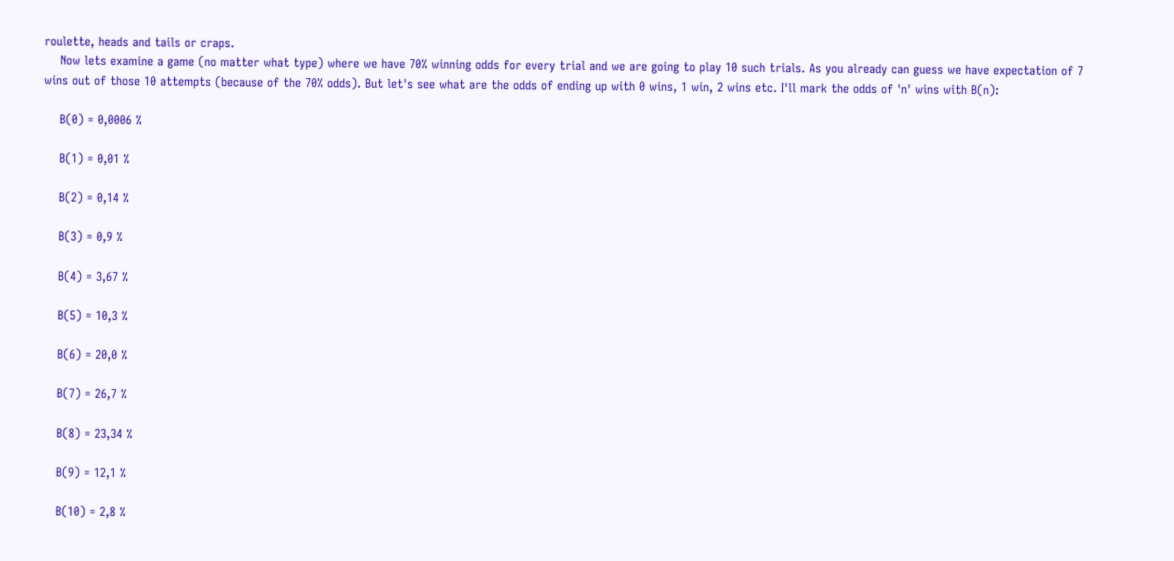roulette, heads and tails or craps.
    Now lets examine a game (no matter what type) where we have 70% winning odds for every trial and we are going to play 10 such trials. As you already can guess we have expectation of 7 wins out of those 10 attempts (because of the 70% odds). But let's see what are the odds of ending up with 0 wins, 1 win, 2 wins etc. I'll mark the odds of 'n' wins with B(n):

    B(0) = 0,0006 %

    B(1) = 0,01 %

    B(2) = 0,14 %

    B(3) = 0,9 %

    B(4) = 3,67 %

    B(5) = 10,3 %

    B(6) = 20,0 %

    B(7) = 26,7 %

    B(8) = 23,34 %

    B(9) = 12,1 %

    B(10) = 2,8 %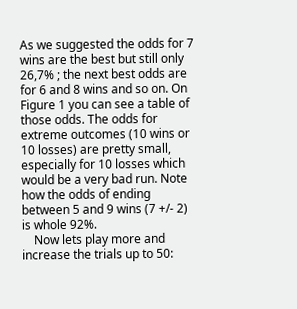As we suggested the odds for 7 wins are the best but still only 26,7% ; the next best odds are for 6 and 8 wins and so on. On Figure 1 you can see a table of those odds. The odds for extreme outcomes (10 wins or 10 losses) are pretty small, especially for 10 losses which would be a very bad run. Note how the odds of ending between 5 and 9 wins (7 +/- 2) is whole 92%.
    Now lets play more and increase the trials up to 50: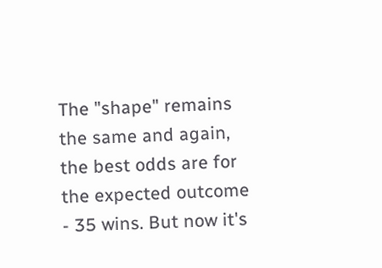The "shape" remains the same and again, the best odds are for the expected outcome - 35 wins. But now it's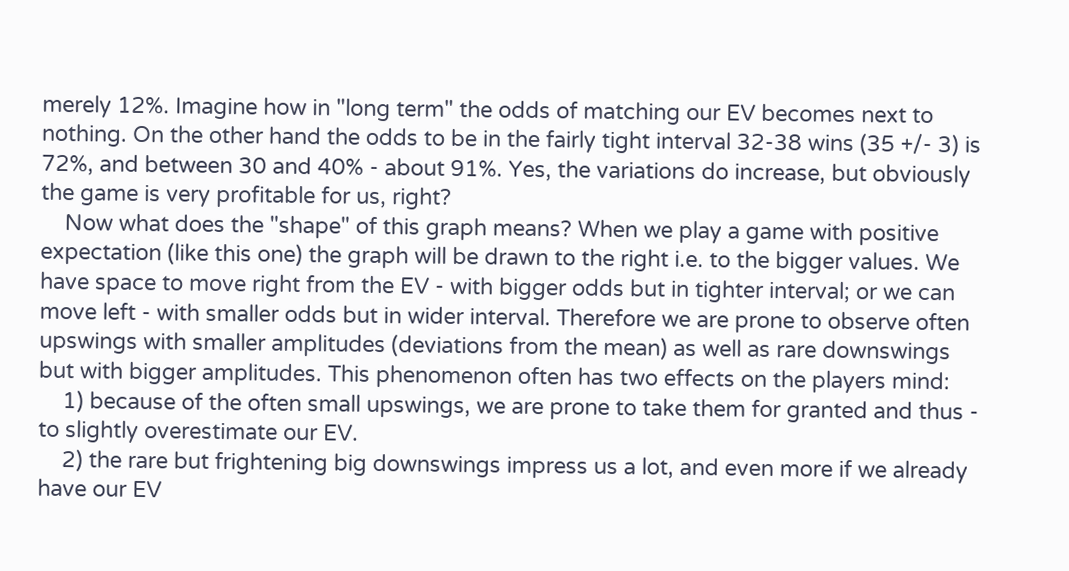merely 12%. Imagine how in "long term" the odds of matching our EV becomes next to nothing. On the other hand the odds to be in the fairly tight interval 32-38 wins (35 +/- 3) is 72%, and between 30 and 40% - about 91%. Yes, the variations do increase, but obviously the game is very profitable for us, right?
    Now what does the "shape" of this graph means? When we play a game with positive expectation (like this one) the graph will be drawn to the right i.e. to the bigger values. We have space to move right from the EV - with bigger odds but in tighter interval; or we can move left - with smaller odds but in wider interval. Therefore we are prone to observe often upswings with smaller amplitudes (deviations from the mean) as well as rare downswings but with bigger amplitudes. This phenomenon often has two effects on the players mind:
    1) because of the often small upswings, we are prone to take them for granted and thus - to slightly overestimate our EV.
    2) the rare but frightening big downswings impress us a lot, and even more if we already have our EV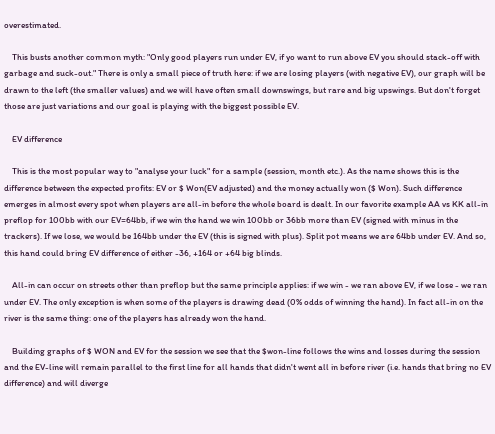overestimated.

    This busts another common myth: "Only good players run under EV, if yo want to run above EV you should stack-off with garbage and suck-out." There is only a small piece of truth here: if we are losing players (with negative EV), our graph will be drawn to the left (the smaller values) and we will have often small downswings, but rare and big upswings. But don't forget those are just variations and our goal is playing with the biggest possible EV.

    EV difference

    This is the most popular way to "analyse your luck" for a sample (session, month etc.). As the name shows this is the difference between the expected profits: EV or $ Won(EV adjusted) and the money actually won ($ Won). Such difference emerges in almost every spot when players are all-in before the whole board is dealt. In our favorite example AA vs KK all-in preflop for 100bb with our EV=64bb, if we win the hand we win 100bb or 36bb more than EV (signed with minus in the trackers). If we lose, we would be 164bb under the EV (this is signed with plus). Split pot means we are 64bb under EV. And so, this hand could bring EV difference of either -36, +164 or +64 big blinds.

    All-in can occur on streets other than preflop but the same principle applies: if we win - we ran above EV, if we lose - we ran under EV. The only exception is when some of the players is drawing dead (0% odds of winning the hand). In fact all-in on the river is the same thing: one of the players has already won the hand.

    Building graphs of $ WON and EV for the session we see that the $won-line follows the wins and losses during the session and the EV-line will remain parallel to the first line for all hands that didn't went all in before river (i.e. hands that bring no EV difference) and will diverge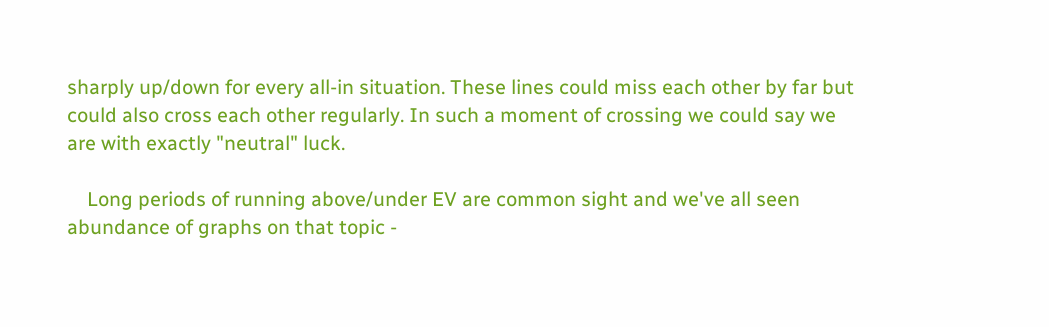sharply up/down for every all-in situation. These lines could miss each other by far but could also cross each other regularly. In such a moment of crossing we could say we are with exactly "neutral" luck.

    Long periods of running above/under EV are common sight and we've all seen abundance of graphs on that topic -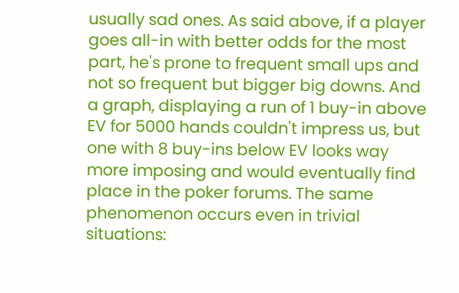usually sad ones. As said above, if a player goes all-in with better odds for the most part, he's prone to frequent small ups and not so frequent but bigger big downs. And a graph, displaying a run of 1 buy-in above EV for 5000 hands couldn't impress us, but one with 8 buy-ins below EV looks way more imposing and would eventually find place in the poker forums. The same phenomenon occurs even in trivial situations: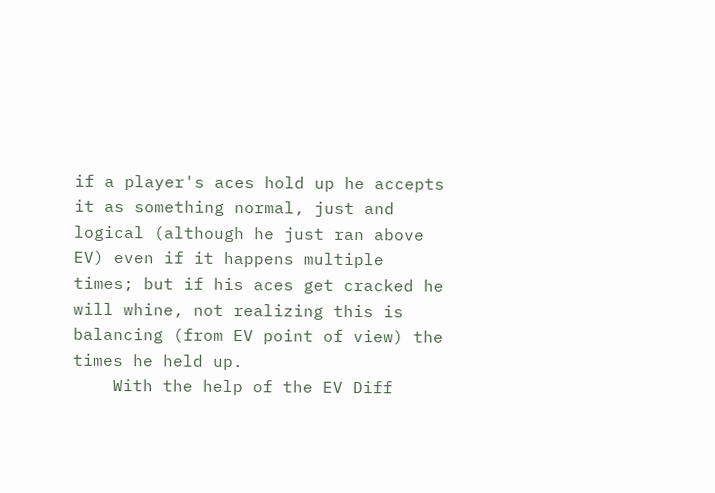if a player's aces hold up he accepts it as something normal, just and logical (although he just ran above EV) even if it happens multiple times; but if his aces get cracked he will whine, not realizing this is balancing (from EV point of view) the times he held up.
    With the help of the EV Diff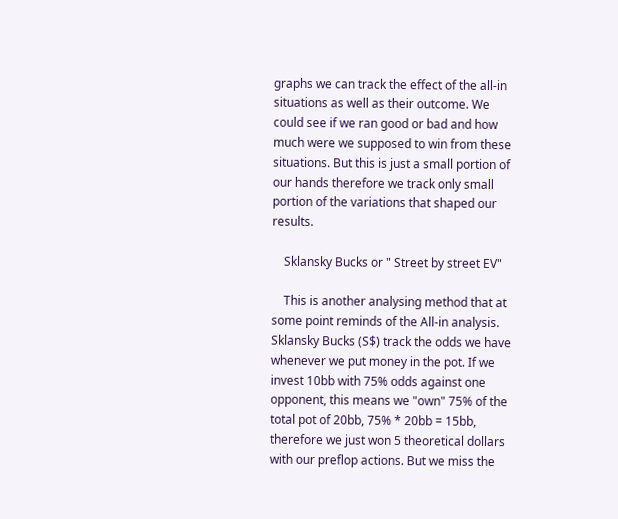graphs we can track the effect of the all-in situations as well as their outcome. We could see if we ran good or bad and how much were we supposed to win from these situations. But this is just a small portion of our hands therefore we track only small portion of the variations that shaped our results.

    Sklansky Bucks or " Street by street EV"

    This is another analysing method that at some point reminds of the All-in analysis. Sklansky Bucks (S$) track the odds we have whenever we put money in the pot. If we invest 10bb with 75% odds against one opponent, this means we "own" 75% of the total pot of 20bb, 75% * 20bb = 15bb, therefore we just won 5 theoretical dollars with our preflop actions. But we miss the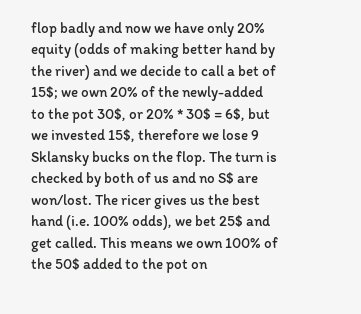flop badly and now we have only 20% equity (odds of making better hand by the river) and we decide to call a bet of 15$; we own 20% of the newly-added to the pot 30$, or 20% * 30$ = 6$, but we invested 15$, therefore we lose 9 Sklansky bucks on the flop. The turn is checked by both of us and no S$ are won/lost. The ricer gives us the best hand (i.e. 100% odds), we bet 25$ and get called. This means we own 100% of the 50$ added to the pot on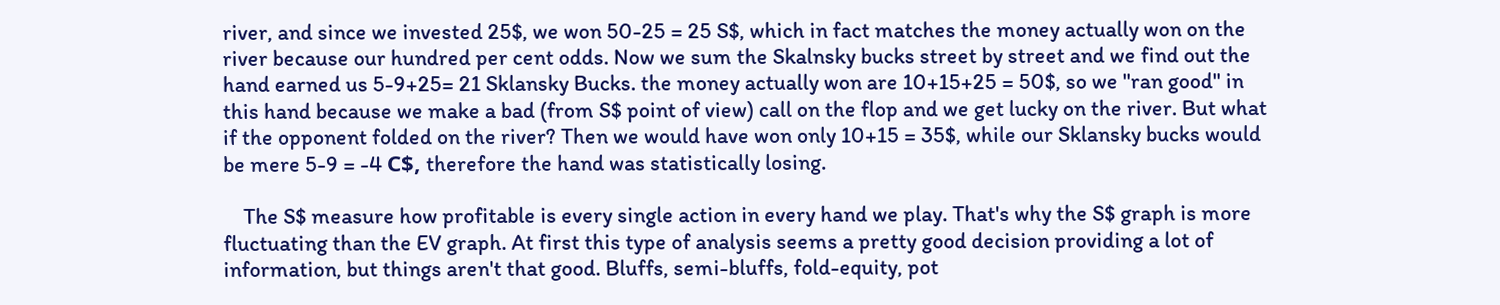river, and since we invested 25$, we won 50-25 = 25 S$, which in fact matches the money actually won on the river because our hundred per cent odds. Now we sum the Skalnsky bucks street by street and we find out the hand earned us 5-9+25= 21 Sklansky Bucks. the money actually won are 10+15+25 = 50$, so we "ran good" in this hand because we make a bad (from S$ point of view) call on the flop and we get lucky on the river. But what if the opponent folded on the river? Then we would have won only 10+15 = 35$, while our Sklansky bucks would be mere 5-9 = -4 С$, therefore the hand was statistically losing.

    The S$ measure how profitable is every single action in every hand we play. That's why the S$ graph is more fluctuating than the EV graph. At first this type of analysis seems a pretty good decision providing a lot of information, but things aren't that good. Bluffs, semi-bluffs, fold-equity, pot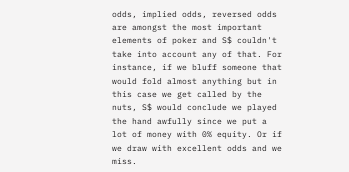odds, implied odds, reversed odds are amongst the most important elements of poker and S$ couldn't take into account any of that. For instance, if we bluff someone that would fold almost anything but in this case we get called by the nuts, S$ would conclude we played the hand awfully since we put a lot of money with 0% equity. Or if we draw with excellent odds and we miss.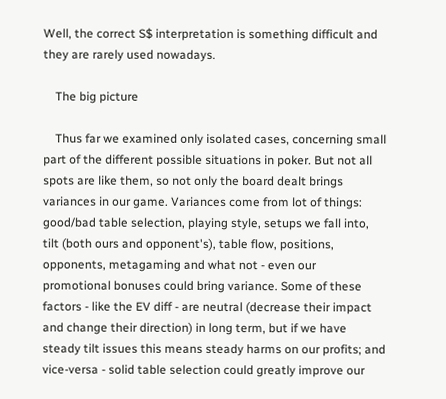Well, the correct S$ interpretation is something difficult and they are rarely used nowadays.

    The big picture

    Thus far we examined only isolated cases, concerning small part of the different possible situations in poker. But not all spots are like them, so not only the board dealt brings variances in our game. Variances come from lot of things: good/bad table selection, playing style, setups we fall into, tilt (both ours and opponent's), table flow, positions, opponents, metagaming and what not - even our promotional bonuses could bring variance. Some of these factors - like the EV diff - are neutral (decrease their impact and change their direction) in long term, but if we have steady tilt issues this means steady harms on our profits; and vice-versa - solid table selection could greatly improve our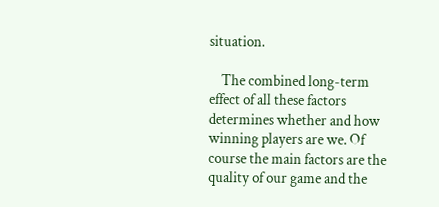situation.

    The combined long-term effect of all these factors determines whether and how winning players are we. Of course the main factors are the quality of our game and the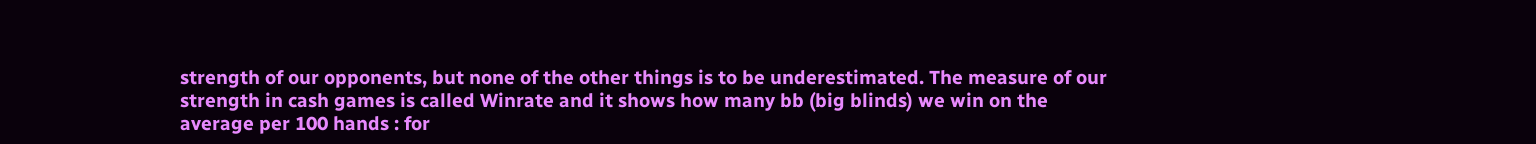strength of our opponents, but none of the other things is to be underestimated. The measure of our strength in cash games is called Winrate and it shows how many bb (big blinds) we win on the average per 100 hands : for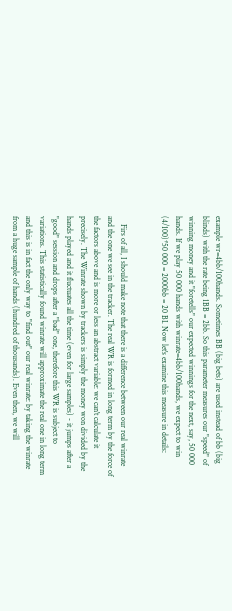example wr=4bb/100hands. Sometimes BB (big bets) are used instead of bb (big blinds) with the rate being 1BB = 2bb. So this parameter measures our "speed" of winning money and it "foretells" our expected winnings for the next, say, 50 000 hands. If we play 50 000 hands with winrate=4bb/100hands, we expect to win (4/100)*50 000 = 2000bb = 20 BI. Now let's examine this measure in details:


    Firs of all, I should make note that there is a difference between our real winrate and the one we see in the tracker. The real WR is formed in long term by the force of the factors above and is more or less an abstract variable: we can't calculate it precisely. The Winrate shown by trackers is simply the money won divided by the hands played and it fluctuates all the time (even for large samples) - it jumps after a "good" session and drops after a "bad" one, therefore this WR is subject to variations. This statistically found winrate will approximate the real one in long term and this is in fact the only way to "find out" our real winrate: by taking the winrate from a huge sample of hands (hundred of thousands). Even then, we will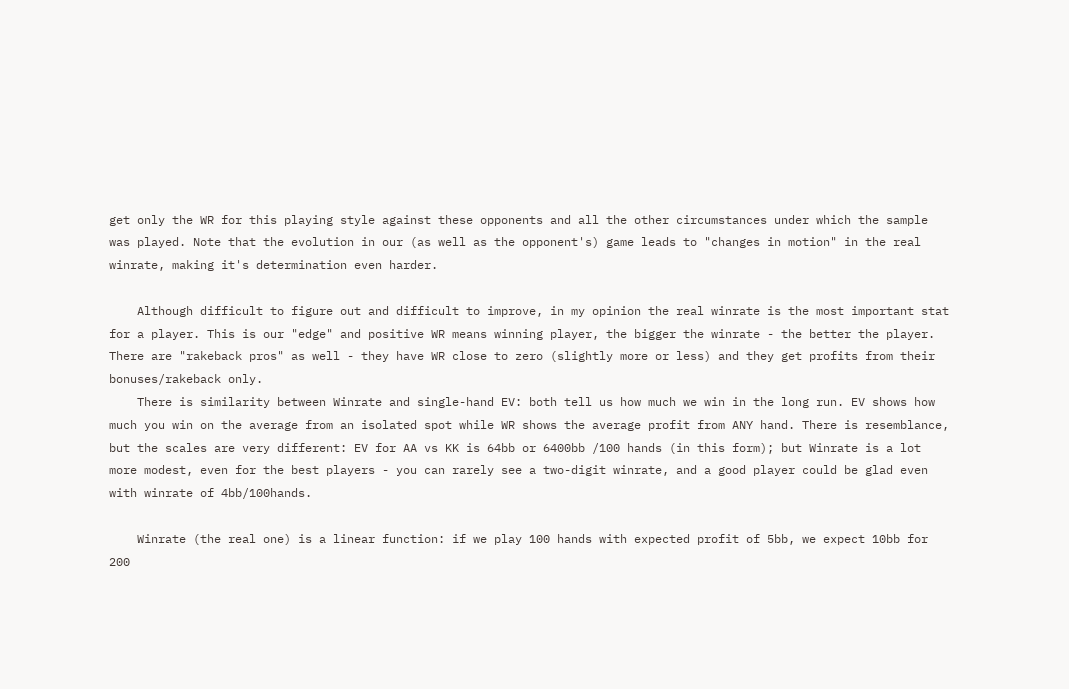get only the WR for this playing style against these opponents and all the other circumstances under which the sample was played. Note that the evolution in our (as well as the opponent's) game leads to "changes in motion" in the real winrate, making it's determination even harder.

    Although difficult to figure out and difficult to improve, in my opinion the real winrate is the most important stat for a player. This is our "edge" and positive WR means winning player, the bigger the winrate - the better the player. There are "rakeback pros" as well - they have WR close to zero (slightly more or less) and they get profits from their bonuses/rakeback only.
    There is similarity between Winrate and single-hand EV: both tell us how much we win in the long run. EV shows how much you win on the average from an isolated spot while WR shows the average profit from ANY hand. There is resemblance, but the scales are very different: EV for AA vs KK is 64bb or 6400bb /100 hands (in this form); but Winrate is a lot more modest, even for the best players - you can rarely see a two-digit winrate, and a good player could be glad even with winrate of 4bb/100hands.

    Winrate (the real one) is a linear function: if we play 100 hands with expected profit of 5bb, we expect 10bb for 200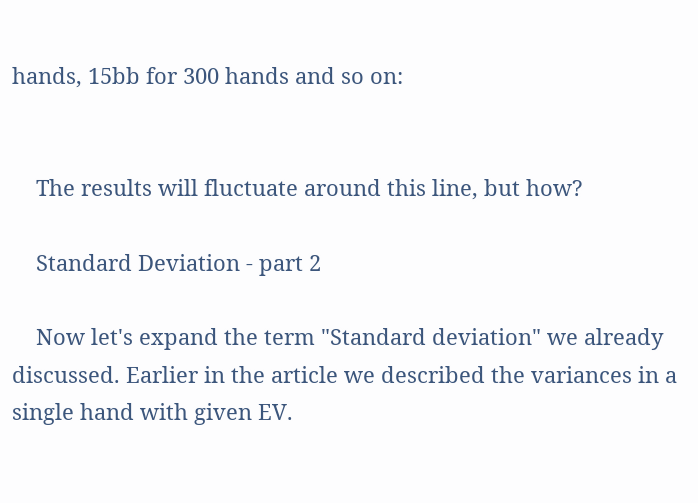hands, 15bb for 300 hands and so on:


    The results will fluctuate around this line, but how?

    Standard Deviation - part 2

    Now let's expand the term "Standard deviation" we already discussed. Earlier in the article we described the variances in a single hand with given EV.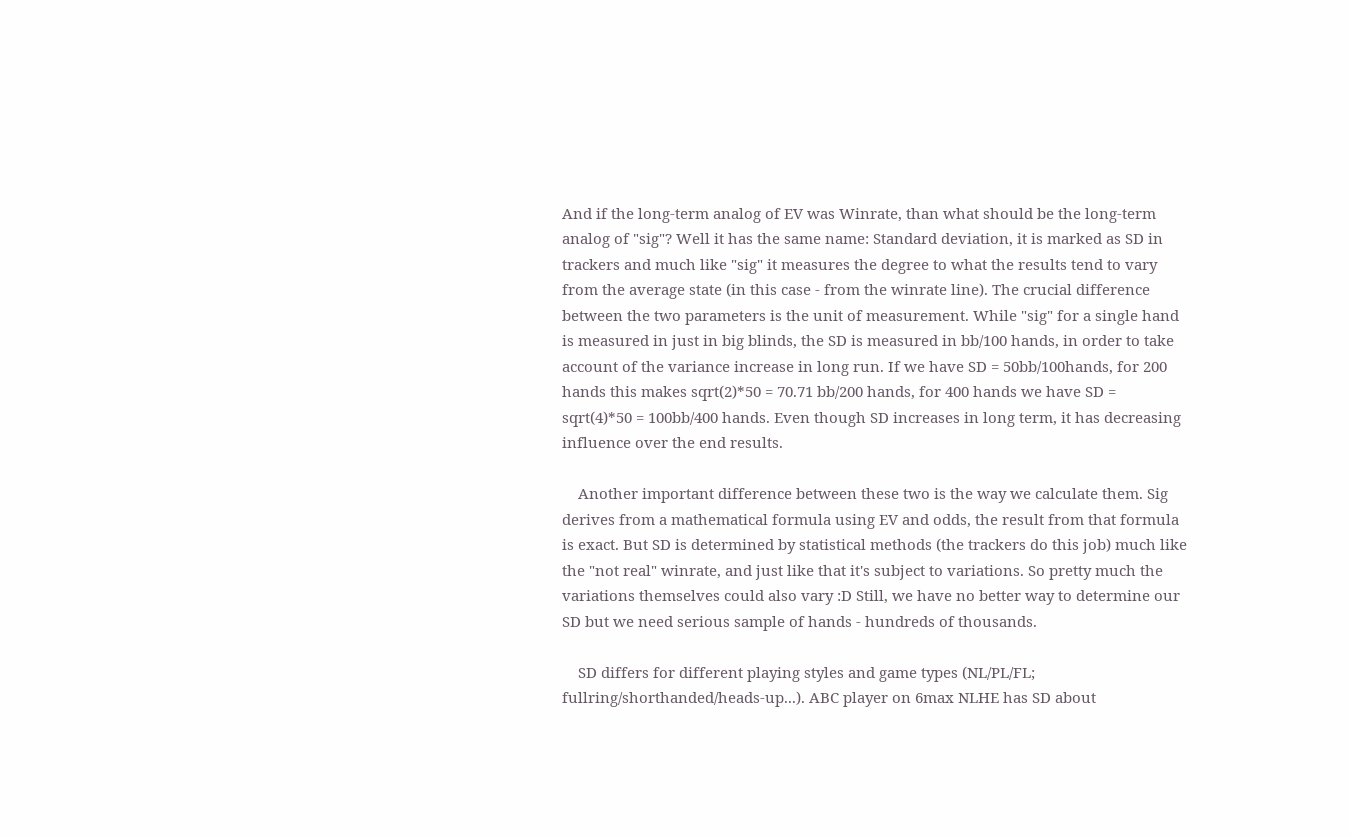And if the long-term analog of EV was Winrate, than what should be the long-term analog of "sig"? Well it has the same name: Standard deviation, it is marked as SD in trackers and much like "sig" it measures the degree to what the results tend to vary from the average state (in this case - from the winrate line). The crucial difference between the two parameters is the unit of measurement. While "sig" for a single hand is measured in just in big blinds, the SD is measured in bb/100 hands, in order to take account of the variance increase in long run. If we have SD = 50bb/100hands, for 200 hands this makes sqrt(2)*50 = 70.71 bb/200 hands, for 400 hands we have SD = sqrt(4)*50 = 100bb/400 hands. Even though SD increases in long term, it has decreasing influence over the end results.

    Another important difference between these two is the way we calculate them. Sig derives from a mathematical formula using EV and odds, the result from that formula is exact. But SD is determined by statistical methods (the trackers do this job) much like the "not real" winrate, and just like that it's subject to variations. So pretty much the variations themselves could also vary :D Still, we have no better way to determine our SD but we need serious sample of hands - hundreds of thousands.

    SD differs for different playing styles and game types (NL/PL/FL; fullring/shorthanded/heads-up...). ABC player on 6max NLHE has SD about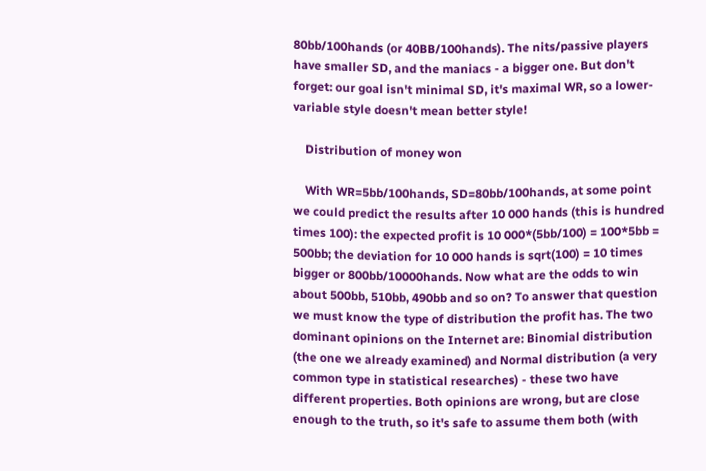80bb/100hands (or 40BB/100hands). The nits/passive players have smaller SD, and the maniacs - a bigger one. But don't forget: our goal isn't minimal SD, it's maximal WR, so a lower-variable style doesn't mean better style!

    Distribution of money won

    With WR=5bb/100hands, SD=80bb/100hands, at some point we could predict the results after 10 000 hands (this is hundred times 100): the expected profit is 10 000*(5bb/100) = 100*5bb = 500bb; the deviation for 10 000 hands is sqrt(100) = 10 times bigger or 800bb/10000hands. Now what are the odds to win about 500bb, 510bb, 490bb and so on? To answer that question we must know the type of distribution the profit has. The two dominant opinions on the Internet are: Binomial distribution (the one we already examined) and Normal distribution (a very common type in statistical researches) - these two have different properties. Both opinions are wrong, but are close enough to the truth, so it's safe to assume them both (with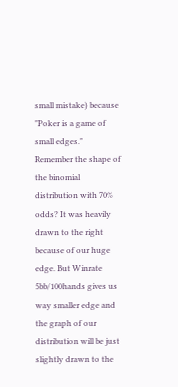small mistake) because "Poker is a game of small edges." Remember the shape of the binomial distribution with 70% odds? It was heavily drawn to the right because of our huge edge. But Winrate 5bb/100hands gives us way smaller edge and the graph of our distribution will be just slightly drawn to the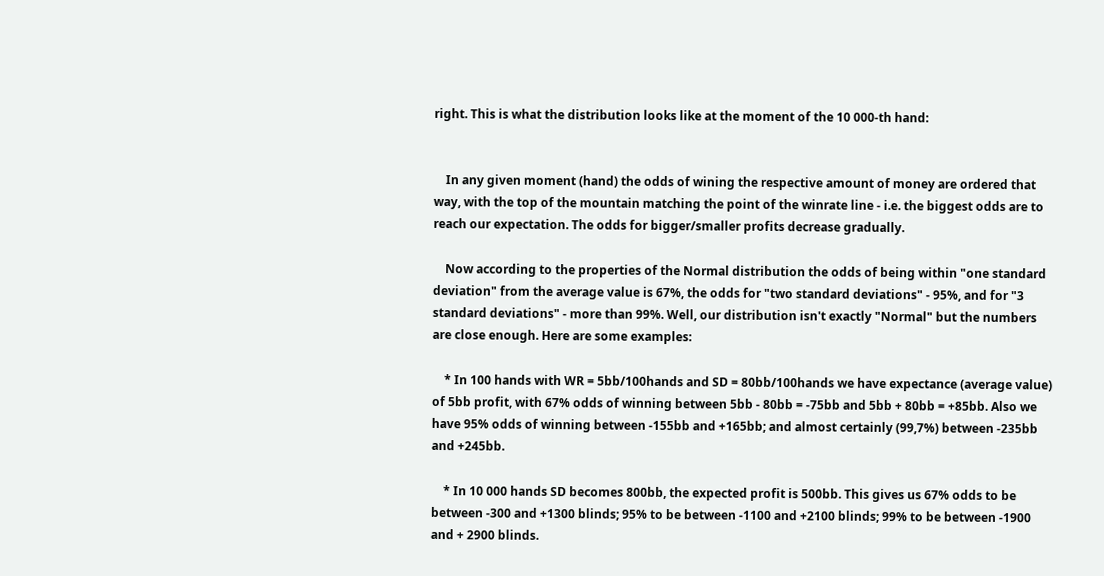right. This is what the distribution looks like at the moment of the 10 000-th hand:


    In any given moment (hand) the odds of wining the respective amount of money are ordered that way, with the top of the mountain matching the point of the winrate line - i.e. the biggest odds are to reach our expectation. The odds for bigger/smaller profits decrease gradually.

    Now according to the properties of the Normal distribution the odds of being within "one standard deviation" from the average value is 67%, the odds for "two standard deviations" - 95%, and for "3 standard deviations" - more than 99%. Well, our distribution isn't exactly "Normal" but the numbers are close enough. Here are some examples:

    * In 100 hands with WR = 5bb/100hands and SD = 80bb/100hands we have expectance (average value) of 5bb profit, with 67% odds of winning between 5bb - 80bb = -75bb and 5bb + 80bb = +85bb. Also we have 95% odds of winning between -155bb and +165bb; and almost certainly (99,7%) between -235bb and +245bb.

    * In 10 000 hands SD becomes 800bb, the expected profit is 500bb. This gives us 67% odds to be between -300 and +1300 blinds; 95% to be between -1100 and +2100 blinds; 99% to be between -1900 and + 2900 blinds.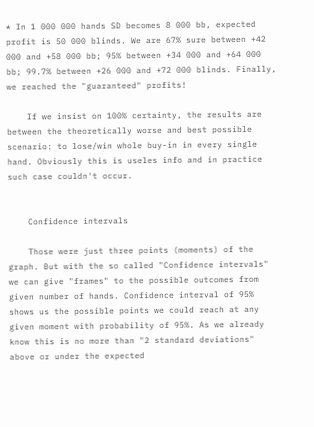* In 1 000 000 hands SD becomes 8 000 bb, expected profit is 50 000 blinds. We are 67% sure between +42 000 and +58 000 bb; 95% between +34 000 and +64 000 bb; 99.7% between +26 000 and +72 000 blinds. Finally, we reached the "guaranteed" profits!

    If we insist on 100% certainty, the results are between the theoretically worse and best possible scenario: to lose/win whole buy-in in every single hand. Obviously this is useles info and in practice such case couldn't occur.


    Confidence intervals

    Those were just three points (moments) of the graph. But with the so called "Confidence intervals" we can give "frames" to the possible outcomes from given number of hands. Confidence interval of 95% shows us the possible points we could reach at any given moment with probability of 95%. As we already know this is no more than "2 standard deviations" above or under the expected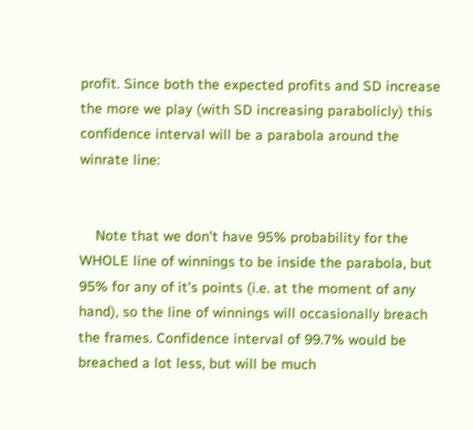profit. Since both the expected profits and SD increase the more we play (with SD increasing parabolicly) this confidence interval will be a parabola around the winrate line:


    Note that we don't have 95% probability for the WHOLE line of winnings to be inside the parabola, but 95% for any of it's points (i.e. at the moment of any hand), so the line of winnings will occasionally breach the frames. Confidence interval of 99.7% would be breached a lot less, but will be much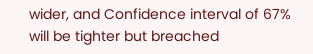wider, and Confidence interval of 67% will be tighter but breached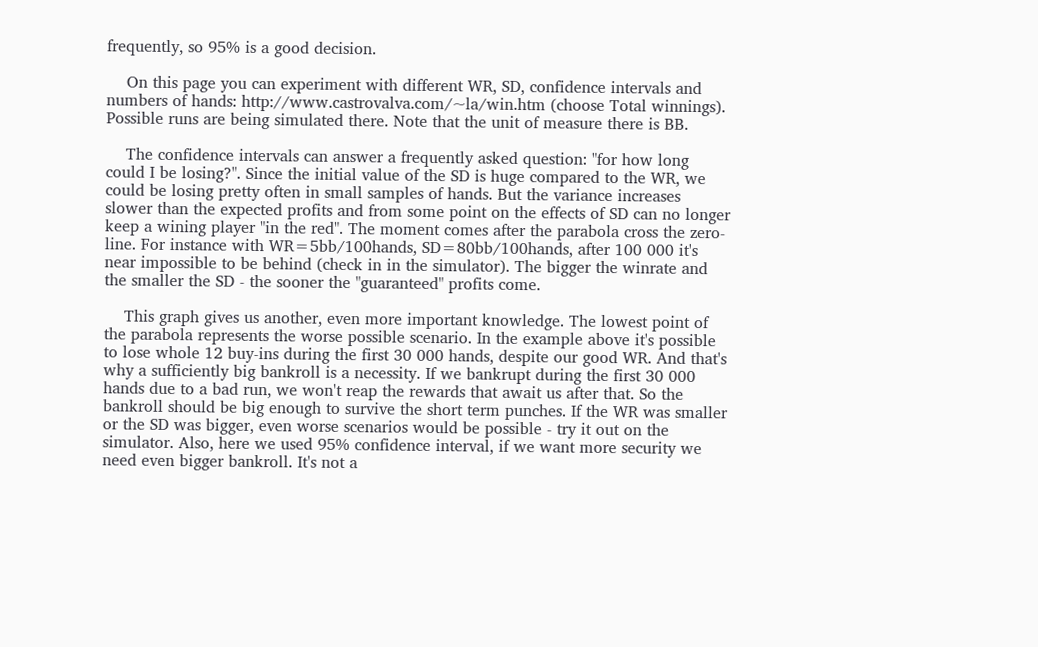frequently, so 95% is a good decision.

    On this page you can experiment with different WR, SD, confidence intervals and numbers of hands: http://www.castrovalva.com/~la/win.htm (choose Total winnings). Possible runs are being simulated there. Note that the unit of measure there is BB.

    The confidence intervals can answer a frequently asked question: "for how long could I be losing?". Since the initial value of the SD is huge compared to the WR, we could be losing pretty often in small samples of hands. But the variance increases slower than the expected profits and from some point on the effects of SD can no longer keep a wining player "in the red". The moment comes after the parabola cross the zero-line. For instance with WR=5bb/100hands, SD=80bb/100hands, after 100 000 it's near impossible to be behind (check in in the simulator). The bigger the winrate and the smaller the SD - the sooner the "guaranteed" profits come.

    This graph gives us another, even more important knowledge. The lowest point of the parabola represents the worse possible scenario. In the example above it's possible to lose whole 12 buy-ins during the first 30 000 hands, despite our good WR. And that's why a sufficiently big bankroll is a necessity. If we bankrupt during the first 30 000 hands due to a bad run, we won't reap the rewards that await us after that. So the bankroll should be big enough to survive the short term punches. If the WR was smaller or the SD was bigger, even worse scenarios would be possible - try it out on the simulator. Also, here we used 95% confidence interval, if we want more security we need even bigger bankroll. It's not a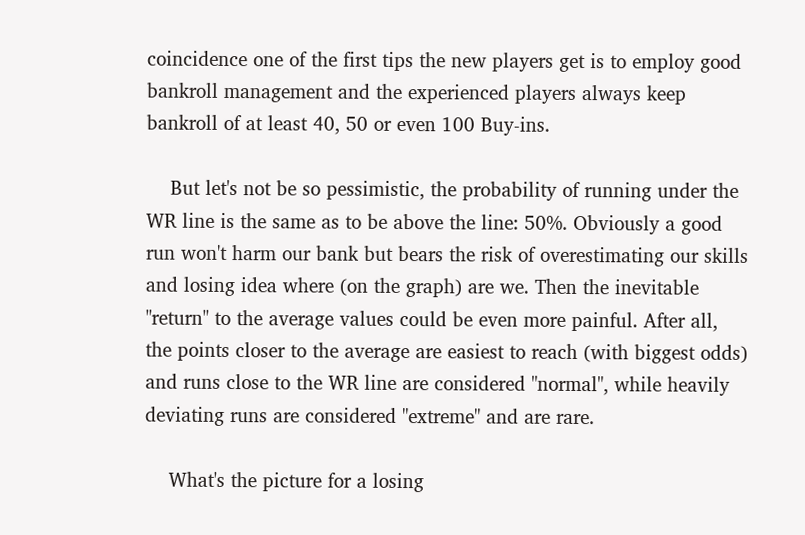coincidence one of the first tips the new players get is to employ good bankroll management and the experienced players always keep bankroll of at least 40, 50 or even 100 Buy-ins.

    But let's not be so pessimistic, the probability of running under the WR line is the same as to be above the line: 50%. Obviously a good run won't harm our bank but bears the risk of overestimating our skills and losing idea where (on the graph) are we. Then the inevitable "return" to the average values could be even more painful. After all, the points closer to the average are easiest to reach (with biggest odds) and runs close to the WR line are considered "normal", while heavily deviating runs are considered "extreme" and are rare.

    What's the picture for a losing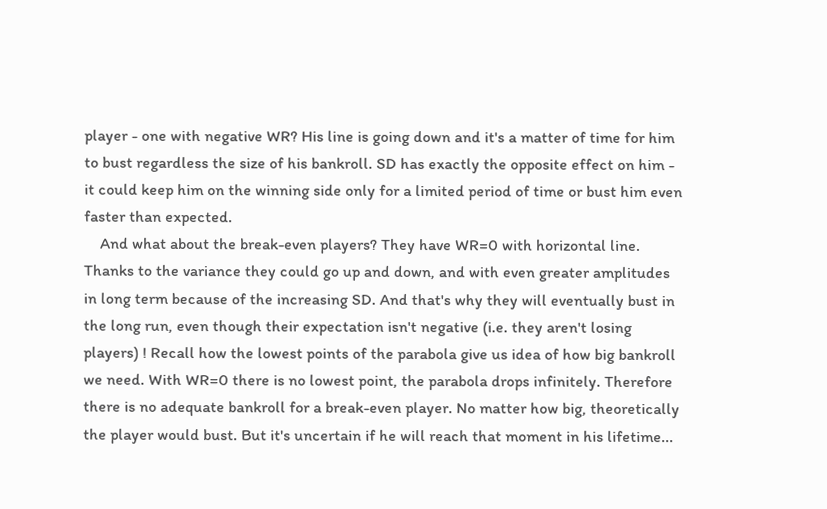player - one with negative WR? His line is going down and it's a matter of time for him to bust regardless the size of his bankroll. SD has exactly the opposite effect on him - it could keep him on the winning side only for a limited period of time or bust him even faster than expected.
    And what about the break-even players? They have WR=0 with horizontal line. Thanks to the variance they could go up and down, and with even greater amplitudes in long term because of the increasing SD. And that's why they will eventually bust in the long run, even though their expectation isn't negative (i.e. they aren't losing players) ! Recall how the lowest points of the parabola give us idea of how big bankroll we need. With WR=0 there is no lowest point, the parabola drops infinitely. Therefore there is no adequate bankroll for a break-even player. No matter how big, theoretically the player would bust. But it's uncertain if he will reach that moment in his lifetime...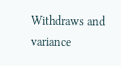Withdraws and variance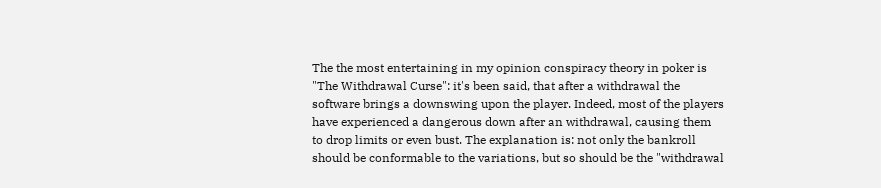The the most entertaining in my opinion conspiracy theory in poker is "The Withdrawal Curse": it's been said, that after a withdrawal the software brings a downswing upon the player. Indeed, most of the players have experienced a dangerous down after an withdrawal, causing them to drop limits or even bust. The explanation is: not only the bankroll should be conformable to the variations, but so should be the "withdrawal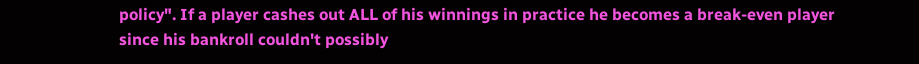policy". If a player cashes out ALL of his winnings in practice he becomes a break-even player since his bankroll couldn't possibly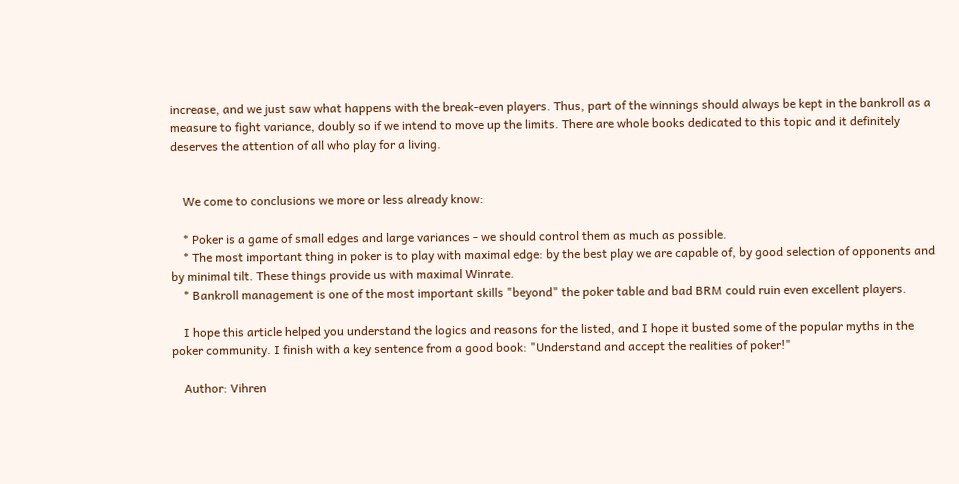increase, and we just saw what happens with the break-even players. Thus, part of the winnings should always be kept in the bankroll as a measure to fight variance, doubly so if we intend to move up the limits. There are whole books dedicated to this topic and it definitely deserves the attention of all who play for a living.


    We come to conclusions we more or less already know:

    * Poker is a game of small edges and large variances - we should control them as much as possible.
    * The most important thing in poker is to play with maximal edge: by the best play we are capable of, by good selection of opponents and by minimal tilt. These things provide us with maximal Winrate.
    * Bankroll management is one of the most important skills "beyond" the poker table and bad BRM could ruin even excellent players.

    I hope this article helped you understand the logics and reasons for the listed, and I hope it busted some of the popular myths in the poker community. I finish with a key sentence from a good book: "Understand and accept the realities of poker!"

    Author: Vihren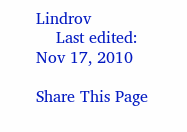Lindrov
    Last edited: Nov 17, 2010

Share This Page